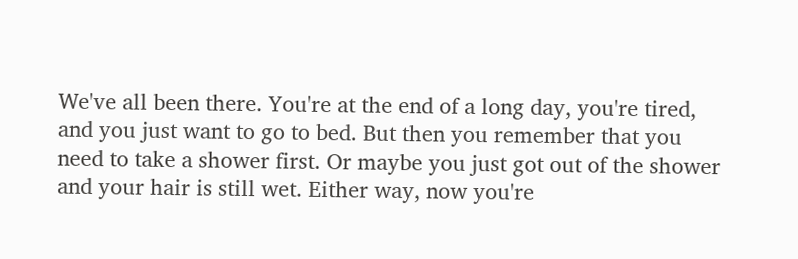We've all been there. You're at the end of a long day, you're tired, and you just want to go to bed. But then you remember that you need to take a shower first. Or maybe you just got out of the shower and your hair is still wet. Either way, now you're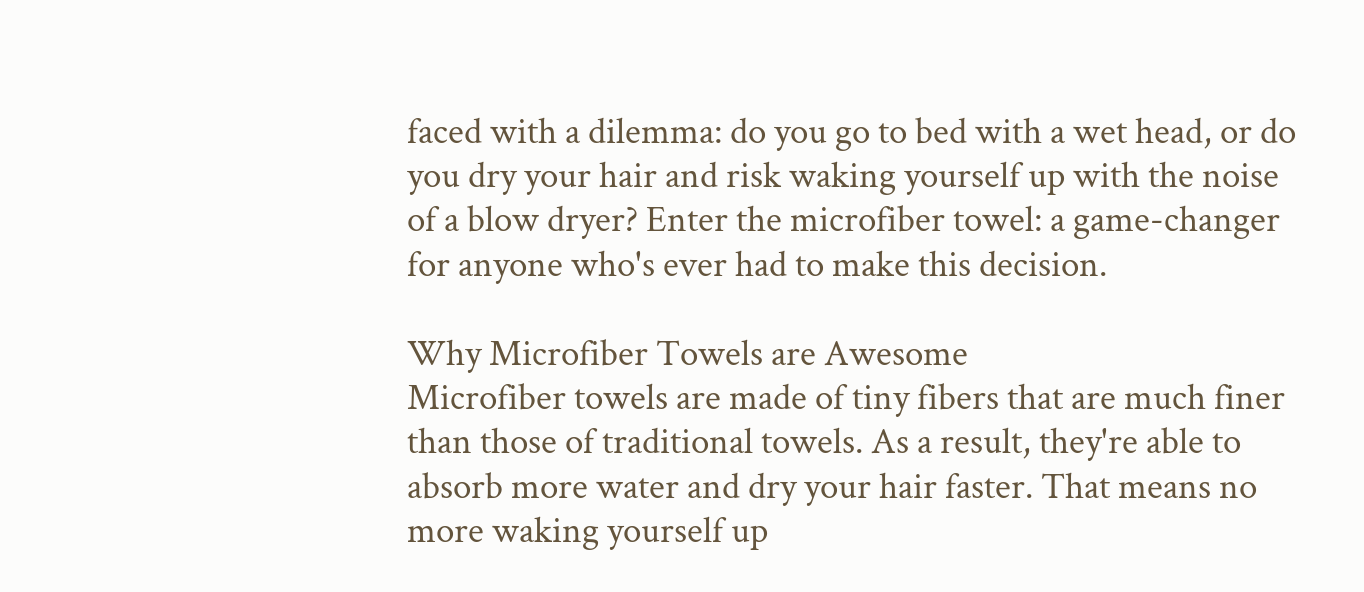faced with a dilemma: do you go to bed with a wet head, or do you dry your hair and risk waking yourself up with the noise of a blow dryer? Enter the microfiber towel: a game-changer for anyone who's ever had to make this decision.

Why Microfiber Towels are Awesome
Microfiber towels are made of tiny fibers that are much finer than those of traditional towels. As a result, they're able to absorb more water and dry your hair faster. That means no more waking yourself up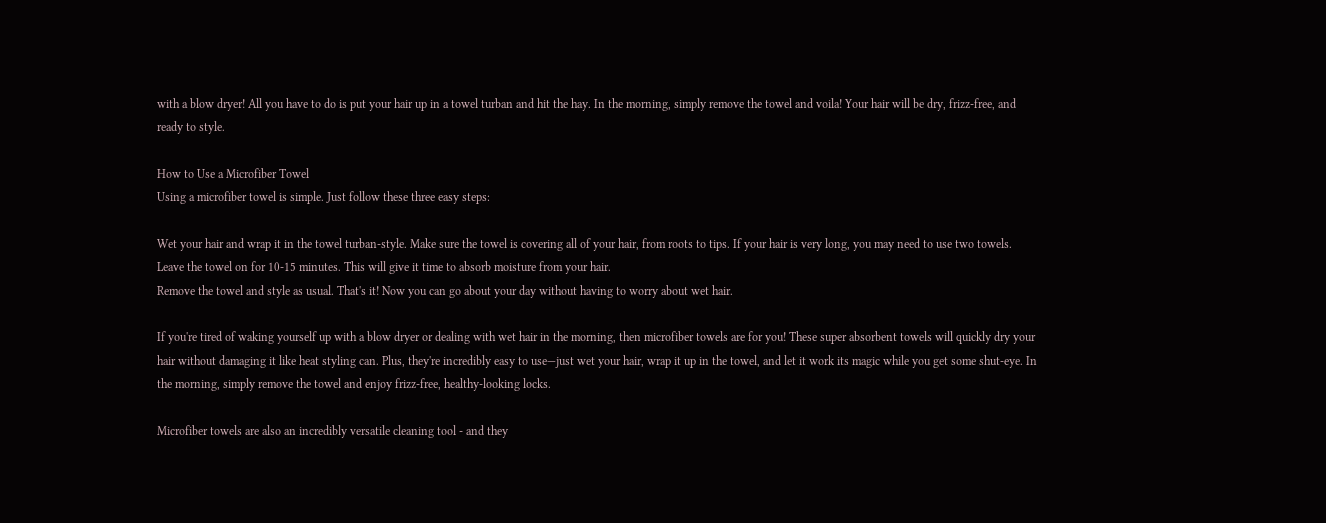with a blow dryer! All you have to do is put your hair up in a towel turban and hit the hay. In the morning, simply remove the towel and voila! Your hair will be dry, frizz-free, and ready to style.

How to Use a Microfiber Towel
Using a microfiber towel is simple. Just follow these three easy steps:

Wet your hair and wrap it in the towel turban-style. Make sure the towel is covering all of your hair, from roots to tips. If your hair is very long, you may need to use two towels.
Leave the towel on for 10-15 minutes. This will give it time to absorb moisture from your hair.
Remove the towel and style as usual. That's it! Now you can go about your day without having to worry about wet hair.

If you're tired of waking yourself up with a blow dryer or dealing with wet hair in the morning, then microfiber towels are for you! These super absorbent towels will quickly dry your hair without damaging it like heat styling can. Plus, they're incredibly easy to use—just wet your hair, wrap it up in the towel, and let it work its magic while you get some shut-eye. In the morning, simply remove the towel and enjoy frizz-free, healthy-looking locks.

Microfiber towels are also an incredibly versatile cleaning tool - and they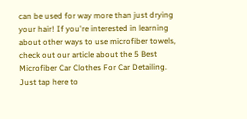can be used for way more than just drying your hair! If you're interested in learning about other ways to use microfiber towels, check out our article about the 5 Best Microfiber Car Clothes For Car Detailing. Just tap here to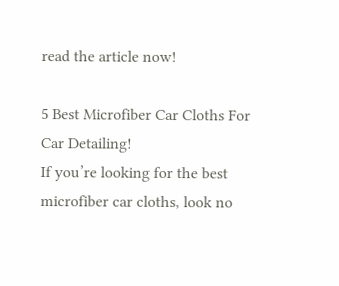read the article now!

5 Best Microfiber Car Cloths For Car Detailing!
If you’re looking for the best microfiber car cloths, look no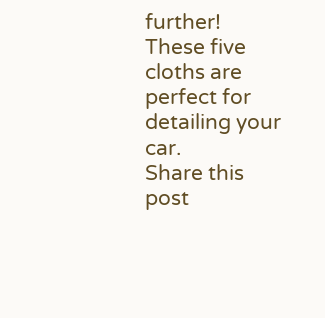further! These five cloths are perfect for detailing your car.
Share this post